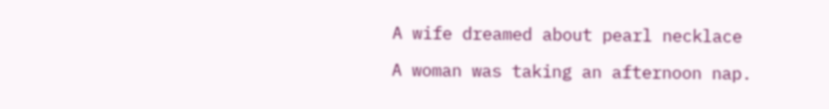A wife dreamed about pearl necklace

A woman was taking an afternoon nap.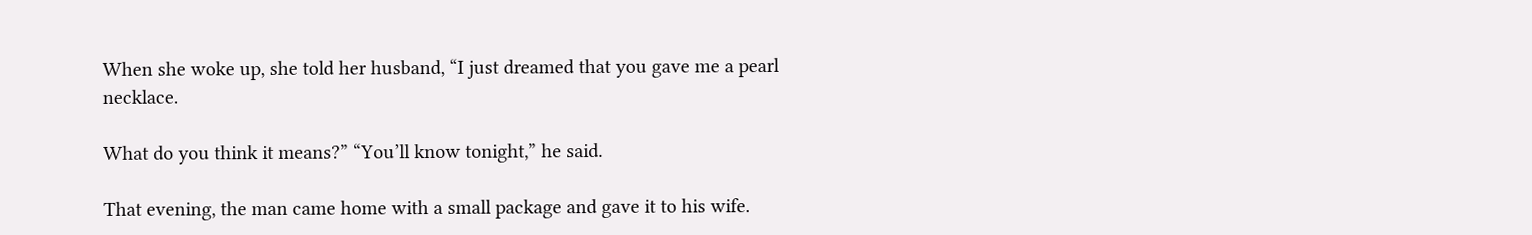When she woke up, she told her husband, “I just dreamed that you gave me a pearl necklace.

What do you think it means?” “You’ll know tonight,” he said.

That evening, the man came home with a small package and gave it to his wife.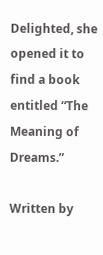Delighted, she opened it to find a book entitled “The Meaning of Dreams.”

Written by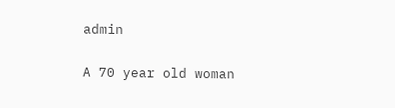admin

A 70 year old woman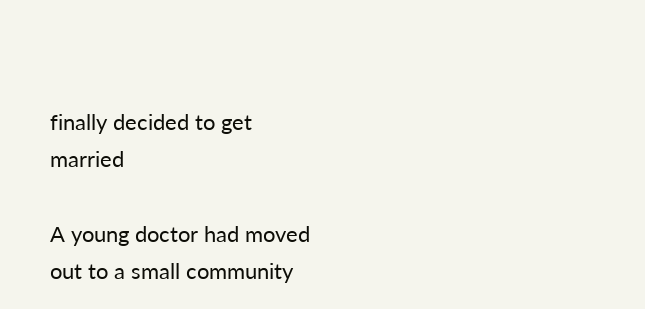finally decided to get married

A young doctor had moved out to a small community